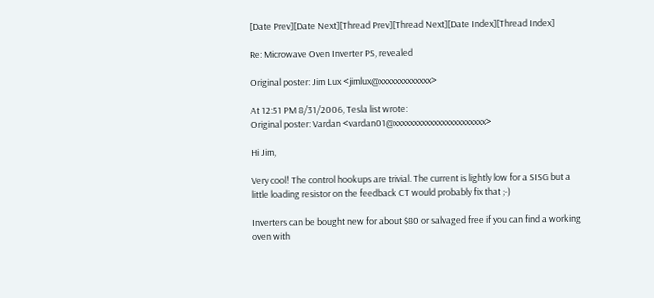[Date Prev][Date Next][Thread Prev][Thread Next][Date Index][Thread Index]

Re: Microwave Oven Inverter PS, revealed

Original poster: Jim Lux <jimlux@xxxxxxxxxxxxx>

At 12:51 PM 8/31/2006, Tesla list wrote:
Original poster: Vardan <vardan01@xxxxxxxxxxxxxxxxxxxxxxx>

Hi Jim,

Very cool! The control hookups are trivial. The current is lightly low for a SISG but a little loading resistor on the feedback CT would probably fix that ;-)

Inverters can be bought new for about $80 or salvaged free if you can find a working oven with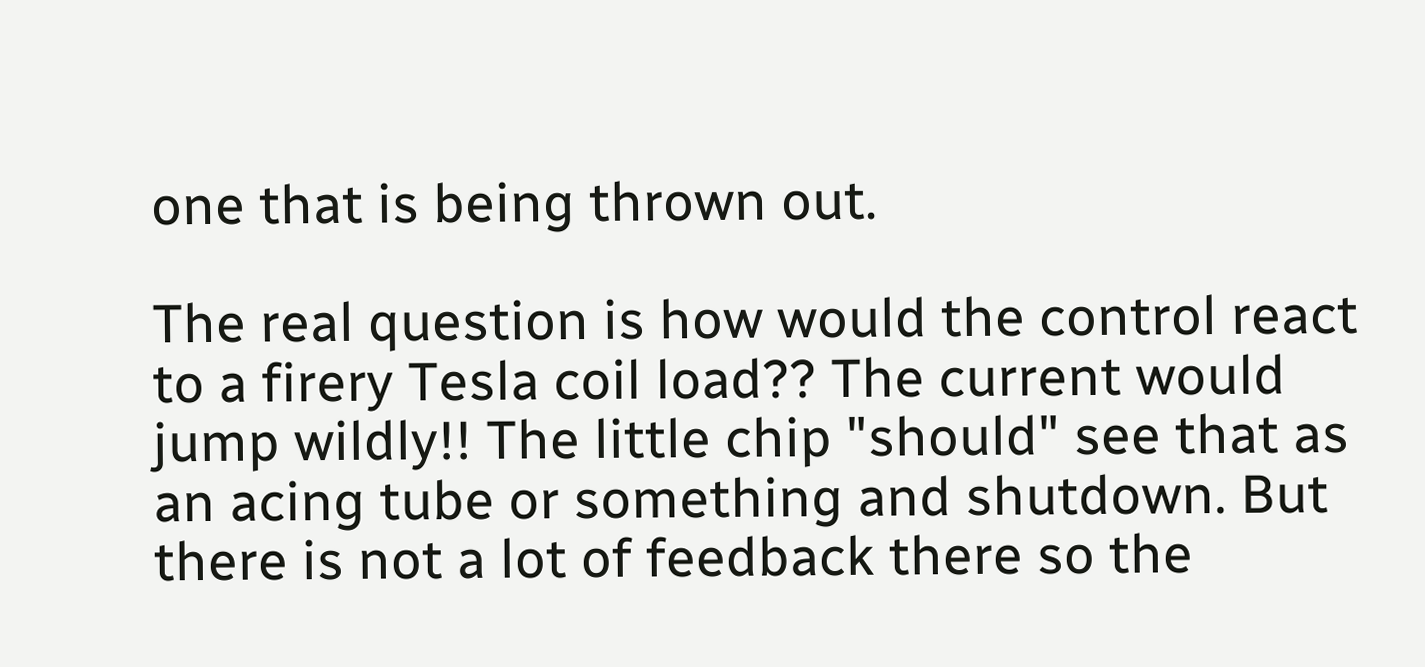one that is being thrown out.

The real question is how would the control react to a firery Tesla coil load?? The current would jump wildly!! The little chip "should" see that as an acing tube or something and shutdown. But there is not a lot of feedback there so the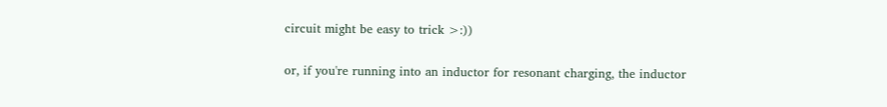circuit might be easy to trick >:))

or, if you're running into an inductor for resonant charging, the inductor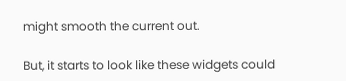might smooth the current out.

But, it starts to look like these widgets could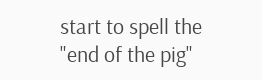start to spell the "end of the pig"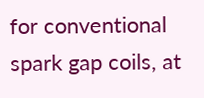for conventional spark gap coils, at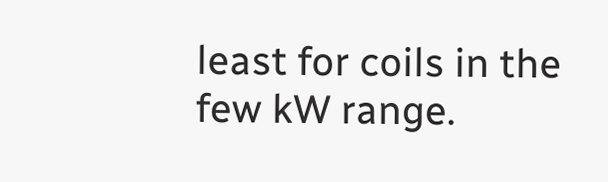least for coils in the few kW range.